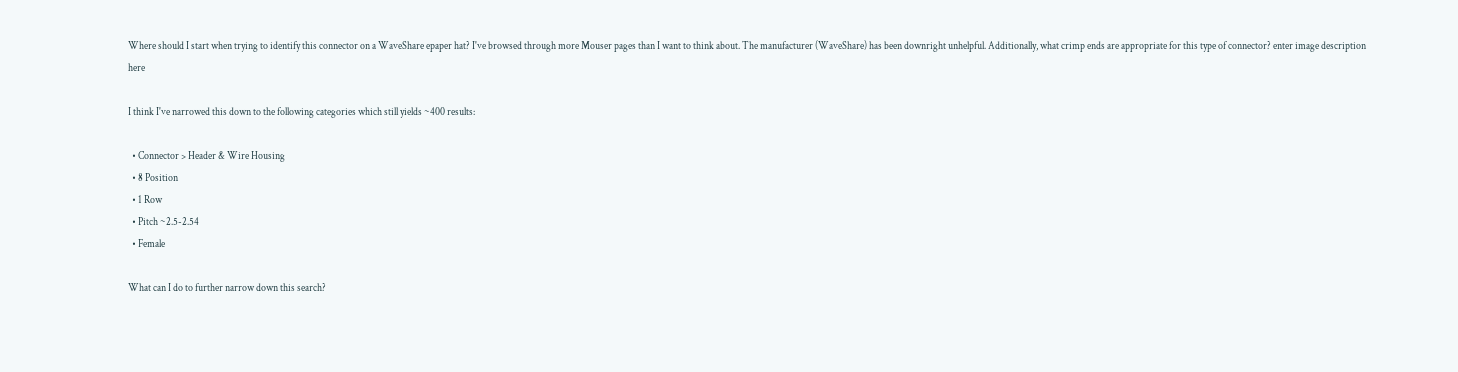Where should I start when trying to identify this connector on a WaveShare epaper hat? I've browsed through more Mouser pages than I want to think about. The manufacturer (WaveShare) has been downright unhelpful. Additionally, what crimp ends are appropriate for this type of connector? enter image description here

I think I've narrowed this down to the following categories which still yields ~400 results:

  • Connector > Header & Wire Housing
  • 8 Position
  • 1 Row
  • Pitch ~2.5-2.54
  • Female

What can I do to further narrow down this search?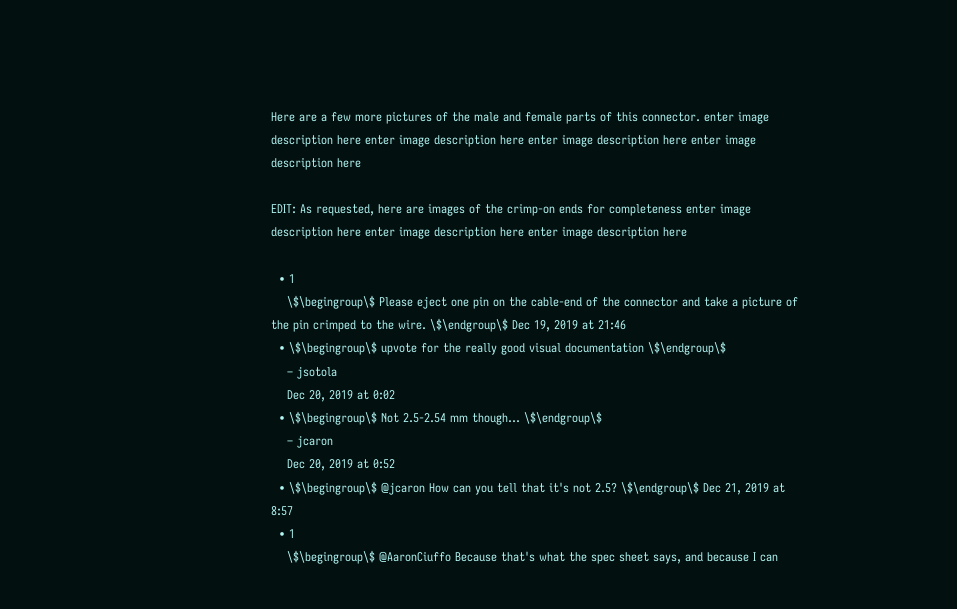Here are a few more pictures of the male and female parts of this connector. enter image description here enter image description here enter image description here enter image description here

EDIT: As requested, here are images of the crimp-on ends for completeness enter image description here enter image description here enter image description here

  • 1
    \$\begingroup\$ Please eject one pin on the cable-end of the connector and take a picture of the pin crimped to the wire. \$\endgroup\$ Dec 19, 2019 at 21:46
  • \$\begingroup\$ upvote for the really good visual documentation \$\endgroup\$
    – jsotola
    Dec 20, 2019 at 0:02
  • \$\begingroup\$ Not 2.5-2.54 mm though... \$\endgroup\$
    – jcaron
    Dec 20, 2019 at 0:52
  • \$\begingroup\$ @jcaron How can you tell that it's not 2.5? \$\endgroup\$ Dec 21, 2019 at 8:57
  • 1
    \$\begingroup\$ @AaronCiuffo Because that's what the spec sheet says, and because I can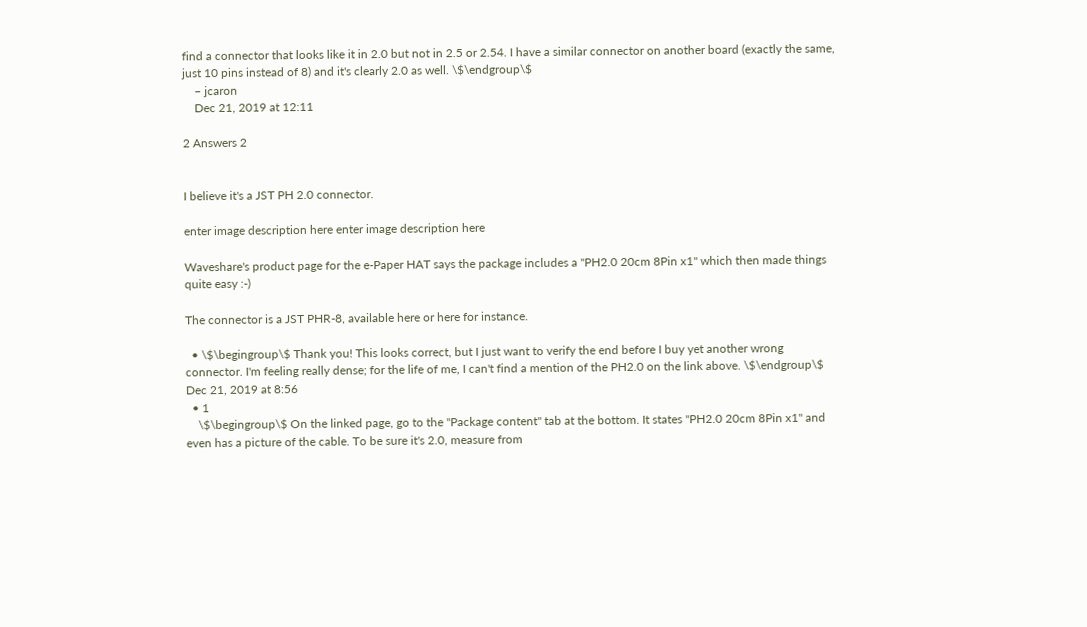find a connector that looks like it in 2.0 but not in 2.5 or 2.54. I have a similar connector on another board (exactly the same, just 10 pins instead of 8) and it's clearly 2.0 as well. \$\endgroup\$
    – jcaron
    Dec 21, 2019 at 12:11

2 Answers 2


I believe it's a JST PH 2.0 connector.

enter image description here enter image description here

Waveshare's product page for the e-Paper HAT says the package includes a "PH2.0 20cm 8Pin x1" which then made things quite easy :-)

The connector is a JST PHR-8, available here or here for instance.

  • \$\begingroup\$ Thank you! This looks correct, but I just want to verify the end before I buy yet another wrong connector. I'm feeling really dense; for the life of me, I can't find a mention of the PH2.0 on the link above. \$\endgroup\$ Dec 21, 2019 at 8:56
  • 1
    \$\begingroup\$ On the linked page, go to the "Package content" tab at the bottom. It states "PH2.0 20cm 8Pin x1" and even has a picture of the cable. To be sure it's 2.0, measure from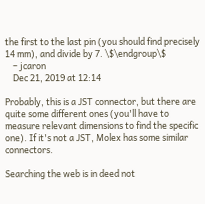the first to the last pin (you should find precisely 14 mm), and divide by 7. \$\endgroup\$
    – jcaron
    Dec 21, 2019 at 12:14

Probably, this is a JST connector, but there are quite some different ones (you'll have to measure relevant dimensions to find the specific one). If it's not a JST, Molex has some similar connectors.

Searching the web is in deed not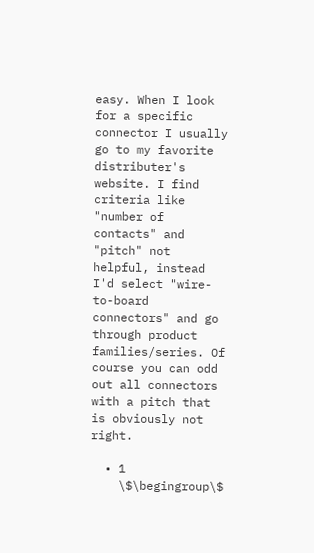easy. When I look for a specific connector I usually go to my favorite distributer's website. I find criteria like "number of contacts" and "pitch" not helpful, instead I'd select "wire-to-board connectors" and go through product families/series. Of course you can odd out all connectors with a pitch that is obviously not right.

  • 1
    \$\begingroup\$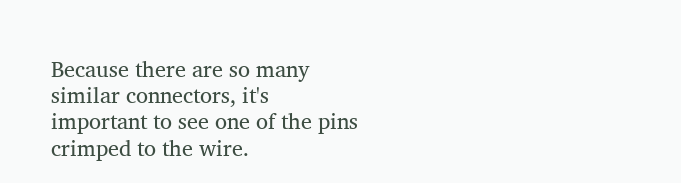Because there are so many similar connectors, it's important to see one of the pins crimped to the wire.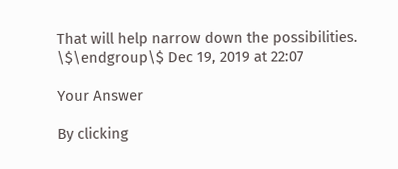That will help narrow down the possibilities. \$\endgroup\$ Dec 19, 2019 at 22:07

Your Answer

By clicking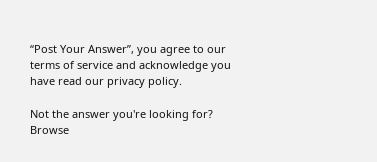“Post Your Answer”, you agree to our terms of service and acknowledge you have read our privacy policy.

Not the answer you're looking for? Browse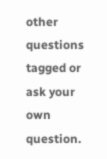other questions tagged or ask your own question.